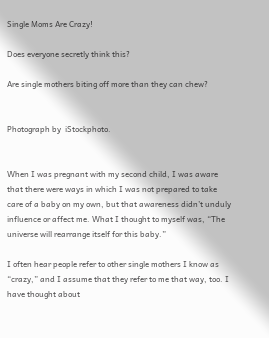Single Moms Are Crazy!

Does everyone secretly think this?

Are single mothers biting off more than they can chew?


Photograph by  iStockphoto.


When I was pregnant with my second child, I was aware that there were ways in which I was not prepared to take care of a baby on my own, but that awareness didn’t unduly influence or affect me. What I thought to myself was, “The universe will rearrange itself for this baby.”

I often hear people refer to other single mothers I know as “crazy,” and I assume that they refer to me that way, too. I have thought about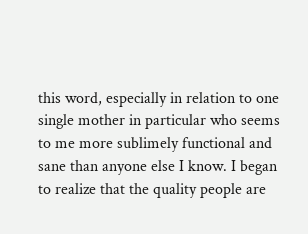this word, especially in relation to one single mother in particular who seems to me more sublimely functional and sane than anyone else I know. I began to realize that the quality people are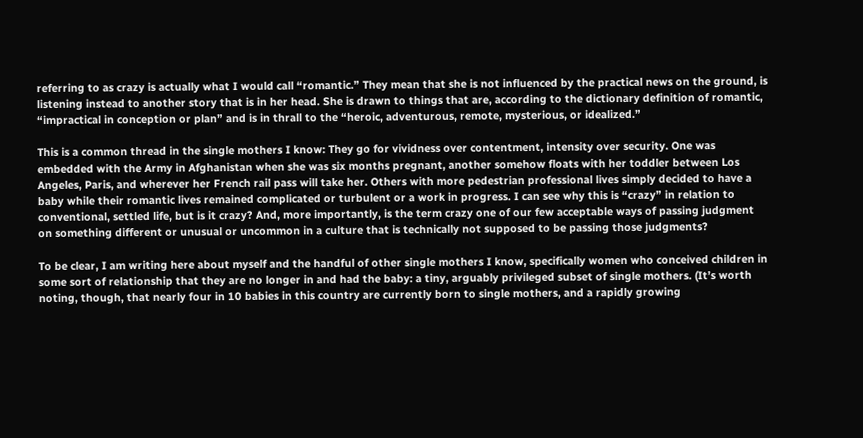referring to as crazy is actually what I would call “romantic.” They mean that she is not influenced by the practical news on the ground, is listening instead to another story that is in her head. She is drawn to things that are, according to the dictionary definition of romantic, “impractical in conception or plan” and is in thrall to the “heroic, adventurous, remote, mysterious, or idealized.”

This is a common thread in the single mothers I know: They go for vividness over contentment, intensity over security. One was embedded with the Army in Afghanistan when she was six months pregnant, another somehow floats with her toddler between Los Angeles, Paris, and wherever her French rail pass will take her. Others with more pedestrian professional lives simply decided to have a baby while their romantic lives remained complicated or turbulent or a work in progress. I can see why this is “crazy” in relation to conventional, settled life, but is it crazy? And, more importantly, is the term crazy one of our few acceptable ways of passing judgment on something different or unusual or uncommon in a culture that is technically not supposed to be passing those judgments?

To be clear, I am writing here about myself and the handful of other single mothers I know, specifically women who conceived children in some sort of relationship that they are no longer in and had the baby: a tiny, arguably privileged subset of single mothers. (It’s worth noting, though, that nearly four in 10 babies in this country are currently born to single mothers, and a rapidly growing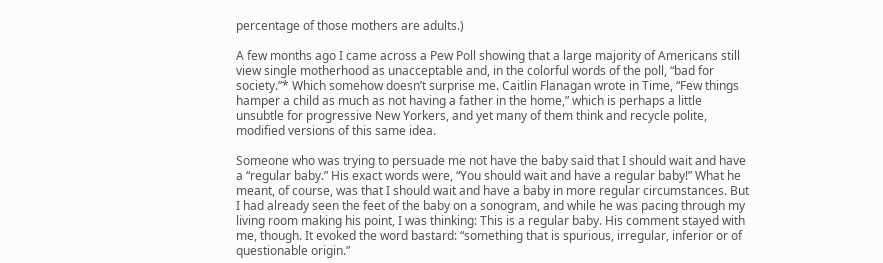percentage of those mothers are adults.)

A few months ago I came across a Pew Poll showing that a large majority of Americans still view single motherhood as unacceptable and, in the colorful words of the poll, “bad for society.”* Which somehow doesn’t surprise me. Caitlin Flanagan wrote in Time, “Few things hamper a child as much as not having a father in the home,” which is perhaps a little unsubtle for progressive New Yorkers, and yet many of them think and recycle polite, modified versions of this same idea.

Someone who was trying to persuade me not have the baby said that I should wait and have a “regular baby.” His exact words were, “You should wait and have a regular baby!” What he meant, of course, was that I should wait and have a baby in more regular circumstances. But I had already seen the feet of the baby on a sonogram, and while he was pacing through my living room making his point, I was thinking: This is a regular baby. His comment stayed with me, though. It evoked the word bastard: “something that is spurious, irregular, inferior or of questionable origin.”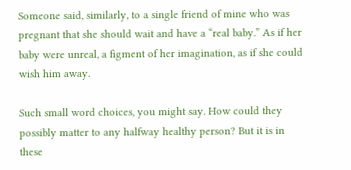Someone said, similarly, to a single friend of mine who was pregnant that she should wait and have a “real baby.” As if her baby were unreal, a figment of her imagination, as if she could wish him away.

Such small word choices, you might say. How could they possibly matter to any halfway healthy person? But it is in these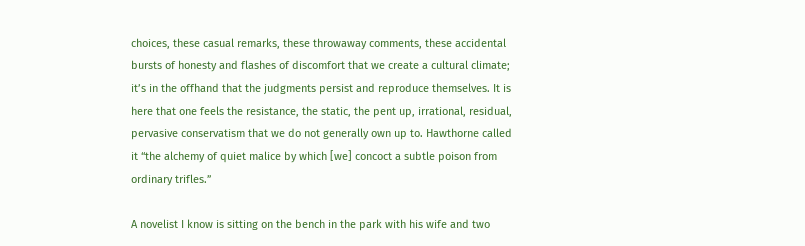choices, these casual remarks, these throwaway comments, these accidental bursts of honesty and flashes of discomfort that we create a cultural climate; it’s in the offhand that the judgments persist and reproduce themselves. It is here that one feels the resistance, the static, the pent up, irrational, residual, pervasive conservatism that we do not generally own up to. Hawthorne called it “the alchemy of quiet malice by which [we] concoct a subtle poison from ordinary trifles.”

A novelist I know is sitting on the bench in the park with his wife and two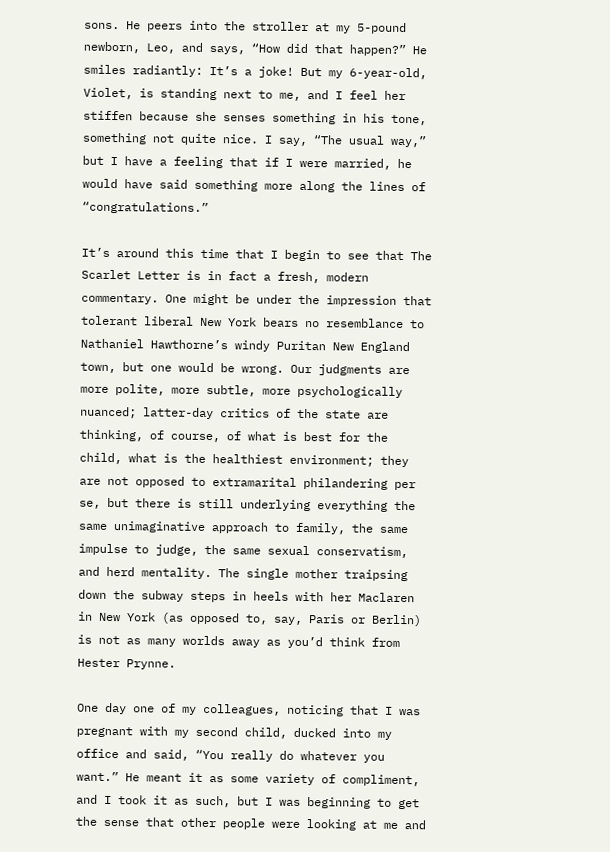sons. He peers into the stroller at my 5-pound newborn, Leo, and says, “How did that happen?” He smiles radiantly: It’s a joke! But my 6-year-old, Violet, is standing next to me, and I feel her stiffen because she senses something in his tone, something not quite nice. I say, “The usual way,” but I have a feeling that if I were married, he would have said something more along the lines of “congratulations.”

It’s around this time that I begin to see that The Scarlet Letter is in fact a fresh, modern commentary. One might be under the impression that tolerant liberal New York bears no resemblance to Nathaniel Hawthorne’s windy Puritan New England town, but one would be wrong. Our judgments are more polite, more subtle, more psychologically nuanced; latter-day critics of the state are thinking, of course, of what is best for the child, what is the healthiest environment; they are not opposed to extramarital philandering per se, but there is still underlying everything the same unimaginative approach to family, the same impulse to judge, the same sexual conservatism, and herd mentality. The single mother traipsing down the subway steps in heels with her Maclaren in New York (as opposed to, say, Paris or Berlin) is not as many worlds away as you’d think from Hester Prynne.

One day one of my colleagues, noticing that I was pregnant with my second child, ducked into my office and said, “You really do whatever you want.” He meant it as some variety of compliment, and I took it as such, but I was beginning to get the sense that other people were looking at me and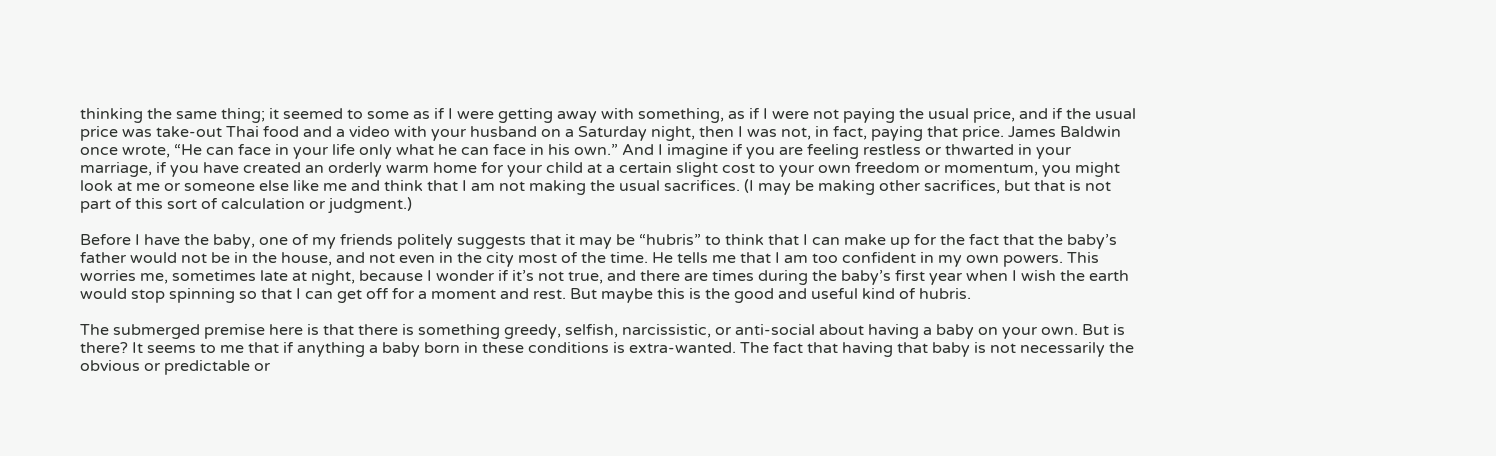thinking the same thing; it seemed to some as if I were getting away with something, as if I were not paying the usual price, and if the usual price was take-out Thai food and a video with your husband on a Saturday night, then I was not, in fact, paying that price. James Baldwin once wrote, “He can face in your life only what he can face in his own.” And I imagine if you are feeling restless or thwarted in your marriage, if you have created an orderly warm home for your child at a certain slight cost to your own freedom or momentum, you might look at me or someone else like me and think that I am not making the usual sacrifices. (I may be making other sacrifices, but that is not part of this sort of calculation or judgment.)

Before I have the baby, one of my friends politely suggests that it may be “hubris” to think that I can make up for the fact that the baby’s father would not be in the house, and not even in the city most of the time. He tells me that I am too confident in my own powers. This worries me, sometimes late at night, because I wonder if it’s not true, and there are times during the baby’s first year when I wish the earth would stop spinning so that I can get off for a moment and rest. But maybe this is the good and useful kind of hubris.

The submerged premise here is that there is something greedy, selfish, narcissistic, or anti-social about having a baby on your own. But is there? It seems to me that if anything a baby born in these conditions is extra-wanted. The fact that having that baby is not necessarily the obvious or predictable or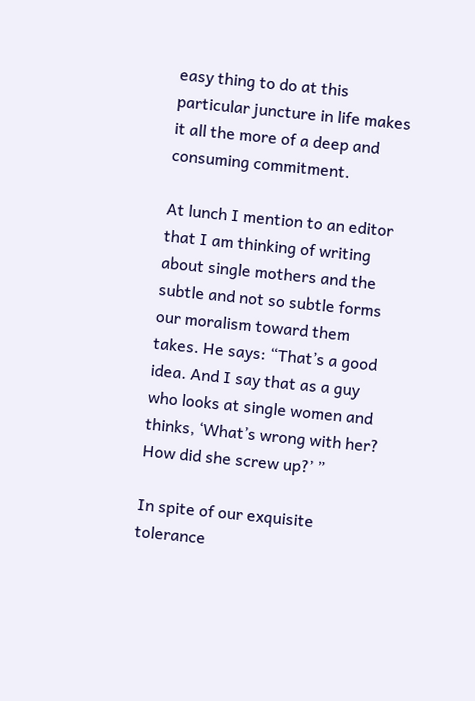easy thing to do at this particular juncture in life makes it all the more of a deep and consuming commitment.

At lunch I mention to an editor that I am thinking of writing about single mothers and the subtle and not so subtle forms our moralism toward them takes. He says: “That’s a good idea. And I say that as a guy who looks at single women and thinks, ‘What’s wrong with her? How did she screw up?’ ”

In spite of our exquisite tolerance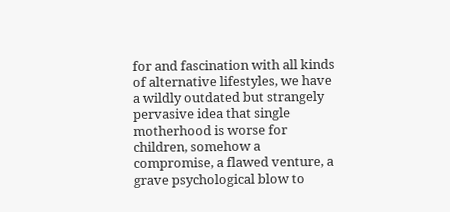for and fascination with all kinds of alternative lifestyles, we have a wildly outdated but strangely pervasive idea that single motherhood is worse for children, somehow a compromise, a flawed venture, a grave psychological blow to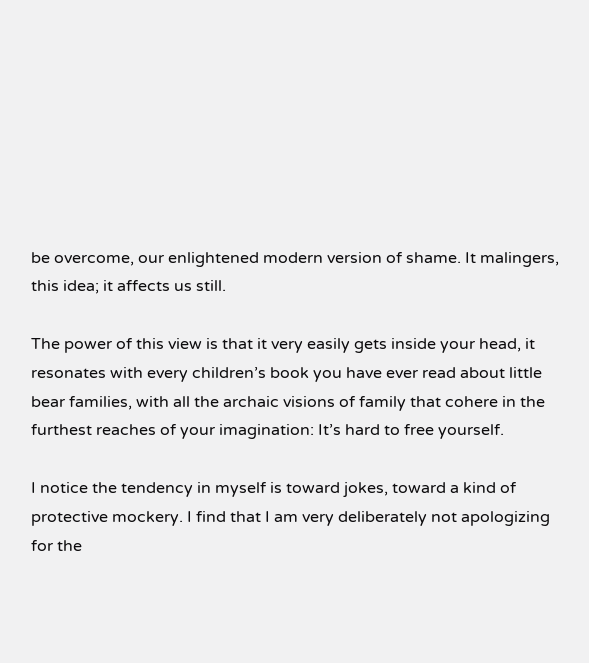be overcome, our enlightened modern version of shame. It malingers, this idea; it affects us still.

The power of this view is that it very easily gets inside your head, it resonates with every children’s book you have ever read about little bear families, with all the archaic visions of family that cohere in the furthest reaches of your imagination: It’s hard to free yourself.

I notice the tendency in myself is toward jokes, toward a kind of protective mockery. I find that I am very deliberately not apologizing for the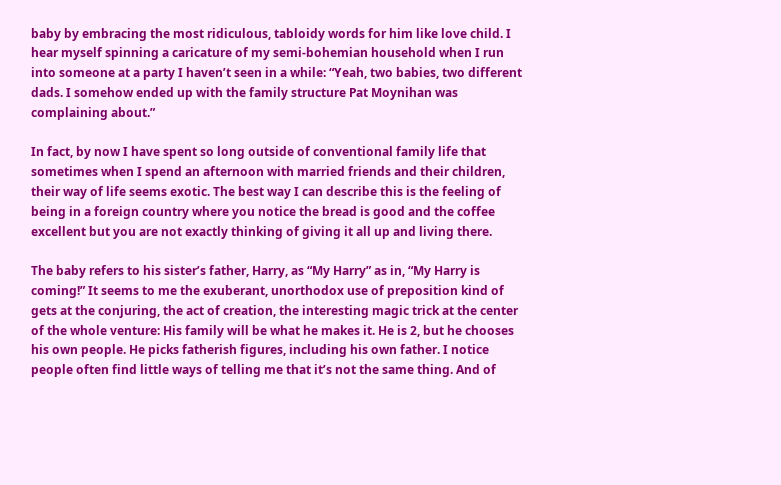baby by embracing the most ridiculous, tabloidy words for him like love child. I hear myself spinning a caricature of my semi-bohemian household when I run into someone at a party I haven’t seen in a while: “Yeah, two babies, two different dads. I somehow ended up with the family structure Pat Moynihan was complaining about.”

In fact, by now I have spent so long outside of conventional family life that sometimes when I spend an afternoon with married friends and their children, their way of life seems exotic. The best way I can describe this is the feeling of being in a foreign country where you notice the bread is good and the coffee excellent but you are not exactly thinking of giving it all up and living there.

The baby refers to his sister’s father, Harry, as “My Harry” as in, “My Harry is coming!” It seems to me the exuberant, unorthodox use of preposition kind of gets at the conjuring, the act of creation, the interesting magic trick at the center of the whole venture: His family will be what he makes it. He is 2, but he chooses his own people. He picks fatherish figures, including his own father. I notice people often find little ways of telling me that it’s not the same thing. And of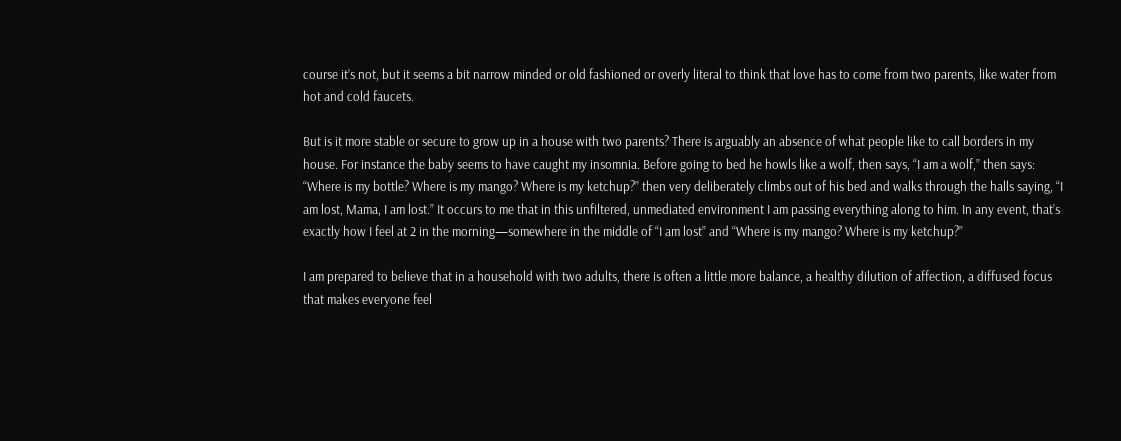course it’s not, but it seems a bit narrow minded or old fashioned or overly literal to think that love has to come from two parents, like water from hot and cold faucets.

But is it more stable or secure to grow up in a house with two parents? There is arguably an absence of what people like to call borders in my house. For instance the baby seems to have caught my insomnia. Before going to bed he howls like a wolf, then says, “I am a wolf,” then says: “Where is my bottle? Where is my mango? Where is my ketchup?” then very deliberately climbs out of his bed and walks through the halls saying, “I am lost, Mama, I am lost.” It occurs to me that in this unfiltered, unmediated environment I am passing everything along to him. In any event, that’s exactly how I feel at 2 in the morning—somewhere in the middle of “I am lost” and “Where is my mango? Where is my ketchup?”

I am prepared to believe that in a household with two adults, there is often a little more balance, a healthy dilution of affection, a diffused focus that makes everyone feel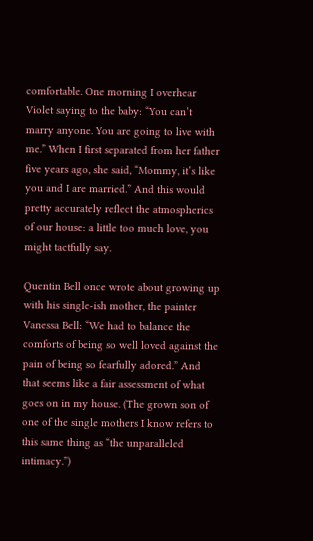comfortable. One morning I overhear Violet saying to the baby: “You can’t marry anyone. You are going to live with me.” When I first separated from her father five years ago, she said, “Mommy, it’s like you and I are married.” And this would pretty accurately reflect the atmospherics of our house: a little too much love, you might tactfully say.

Quentin Bell once wrote about growing up with his single-ish mother, the painter Vanessa Bell: “We had to balance the comforts of being so well loved against the pain of being so fearfully adored.” And that seems like a fair assessment of what goes on in my house. (The grown son of one of the single mothers I know refers to this same thing as “the unparalleled intimacy.”)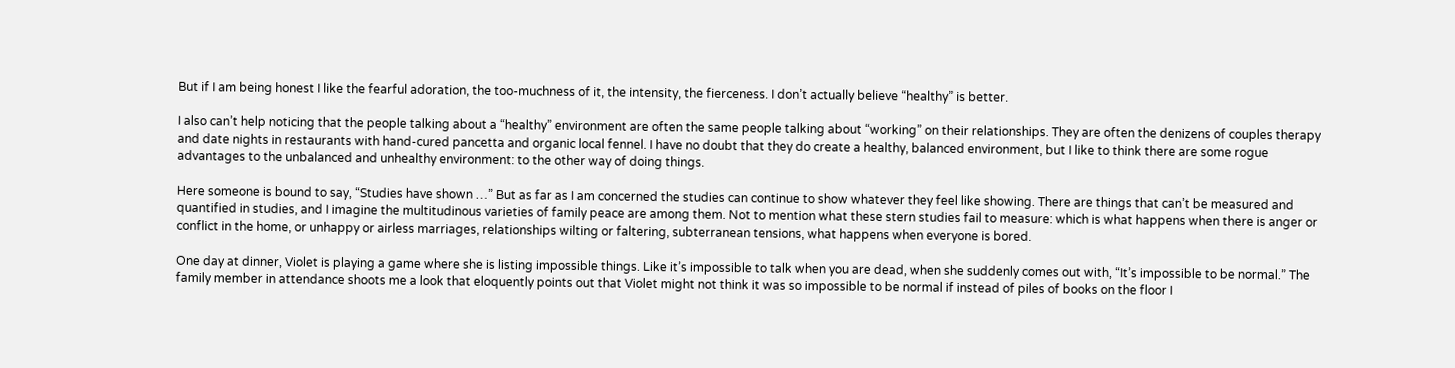But if I am being honest I like the fearful adoration, the too-muchness of it, the intensity, the fierceness. I don’t actually believe “healthy” is better.

I also can’t help noticing that the people talking about a “healthy” environment are often the same people talking about “working” on their relationships. They are often the denizens of couples therapy and date nights in restaurants with hand-cured pancetta and organic local fennel. I have no doubt that they do create a healthy, balanced environment, but I like to think there are some rogue advantages to the unbalanced and unhealthy environment: to the other way of doing things.

Here someone is bound to say, “Studies have shown …” But as far as I am concerned the studies can continue to show whatever they feel like showing. There are things that can’t be measured and quantified in studies, and I imagine the multitudinous varieties of family peace are among them. Not to mention what these stern studies fail to measure: which is what happens when there is anger or conflict in the home, or unhappy or airless marriages, relationships wilting or faltering, subterranean tensions, what happens when everyone is bored.

One day at dinner, Violet is playing a game where she is listing impossible things. Like it’s impossible to talk when you are dead, when she suddenly comes out with, “It’s impossible to be normal.” The family member in attendance shoots me a look that eloquently points out that Violet might not think it was so impossible to be normal if instead of piles of books on the floor I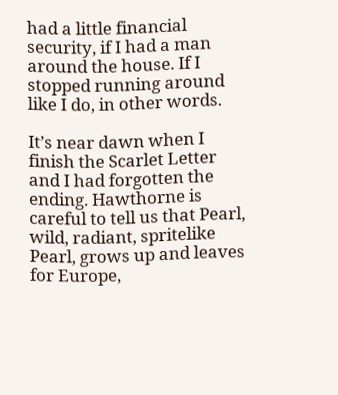had a little financial security, if I had a man around the house. If I stopped running around like I do, in other words.

It’s near dawn when I finish the Scarlet Letter and I had forgotten the ending. Hawthorne is careful to tell us that Pearl, wild, radiant, spritelike Pearl, grows up and leaves for Europe,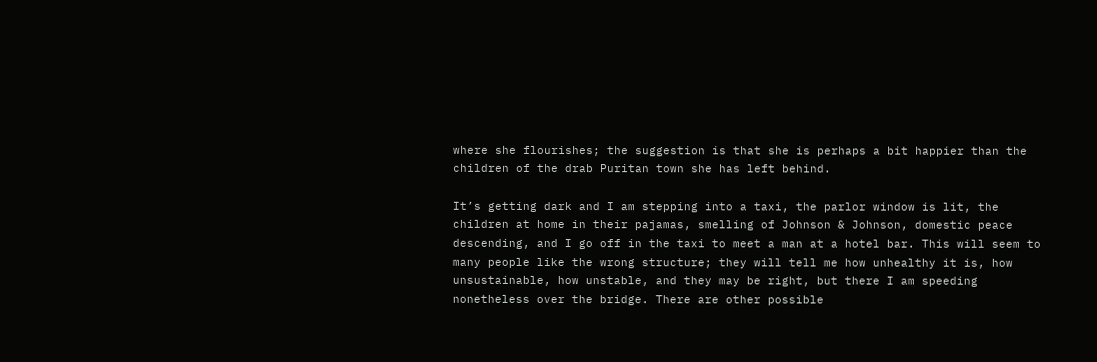where she flourishes; the suggestion is that she is perhaps a bit happier than the children of the drab Puritan town she has left behind.

It’s getting dark and I am stepping into a taxi, the parlor window is lit, the children at home in their pajamas, smelling of Johnson & Johnson, domestic peace descending, and I go off in the taxi to meet a man at a hotel bar. This will seem to many people like the wrong structure; they will tell me how unhealthy it is, how unsustainable, how unstable, and they may be right, but there I am speeding nonetheless over the bridge. There are other possible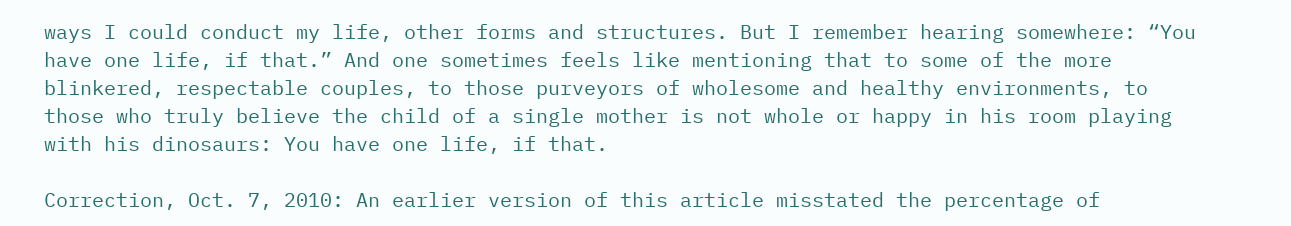ways I could conduct my life, other forms and structures. But I remember hearing somewhere: “You have one life, if that.” And one sometimes feels like mentioning that to some of the more blinkered, respectable couples, to those purveyors of wholesome and healthy environments, to those who truly believe the child of a single mother is not whole or happy in his room playing with his dinosaurs: You have one life, if that.

Correction, Oct. 7, 2010: An earlier version of this article misstated the percentage of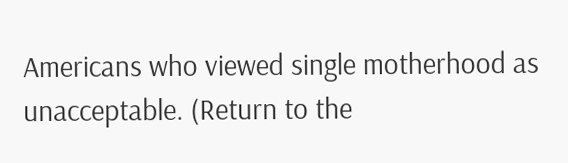Americans who viewed single motherhood as unacceptable. (Return to the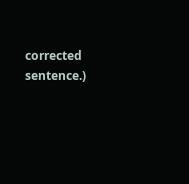corrected sentence.)